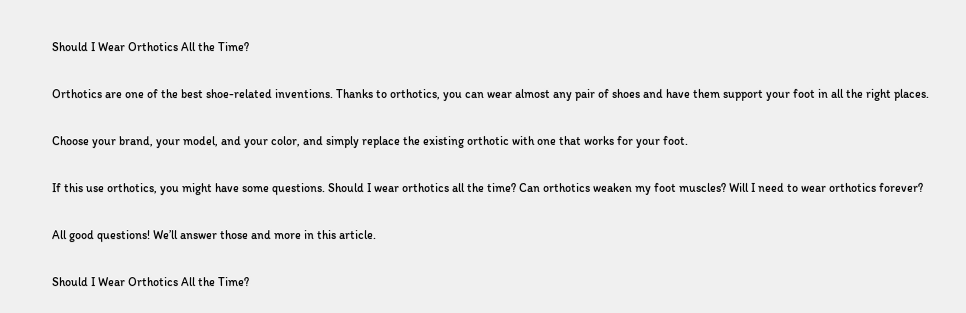Should I Wear Orthotics All the Time?

Orthotics are one of the best shoe-related inventions. Thanks to orthotics, you can wear almost any pair of shoes and have them support your foot in all the right places.

Choose your brand, your model, and your color, and simply replace the existing orthotic with one that works for your foot.

If this use orthotics, you might have some questions. Should I wear orthotics all the time? Can orthotics weaken my foot muscles? Will I need to wear orthotics forever?

All good questions! We’ll answer those and more in this article.

Should I Wear Orthotics All the Time?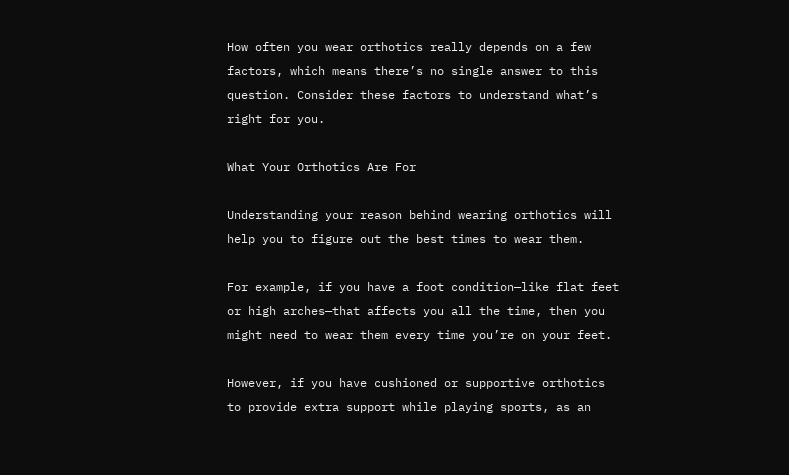How often you wear orthotics really depends on a few factors, which means there’s no single answer to this question. Consider these factors to understand what’s right for you.

What Your Orthotics Are For

Understanding your reason behind wearing orthotics will help you to figure out the best times to wear them.

For example, if you have a foot condition—like flat feet or high arches—that affects you all the time, then you might need to wear them every time you’re on your feet.

However, if you have cushioned or supportive orthotics to provide extra support while playing sports, as an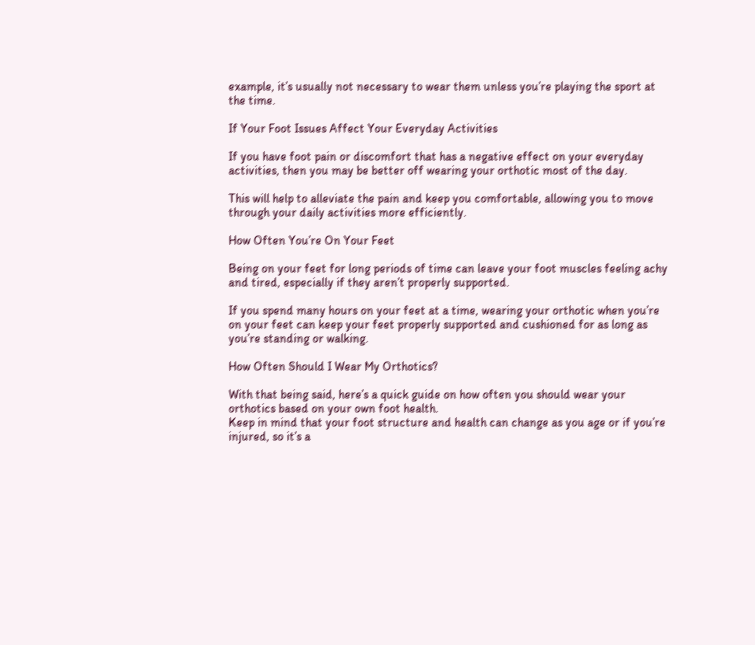example, it’s usually not necessary to wear them unless you’re playing the sport at the time.

If Your Foot Issues Affect Your Everyday Activities

If you have foot pain or discomfort that has a negative effect on your everyday activities, then you may be better off wearing your orthotic most of the day.

This will help to alleviate the pain and keep you comfortable, allowing you to move through your daily activities more efficiently.

How Often You’re On Your Feet

Being on your feet for long periods of time can leave your foot muscles feeling achy and tired, especially if they aren’t properly supported.

If you spend many hours on your feet at a time, wearing your orthotic when you’re on your feet can keep your feet properly supported and cushioned for as long as you’re standing or walking.

How Often Should I Wear My Orthotics?

With that being said, here’s a quick guide on how often you should wear your orthotics based on your own foot health.
Keep in mind that your foot structure and health can change as you age or if you’re injured, so it’s a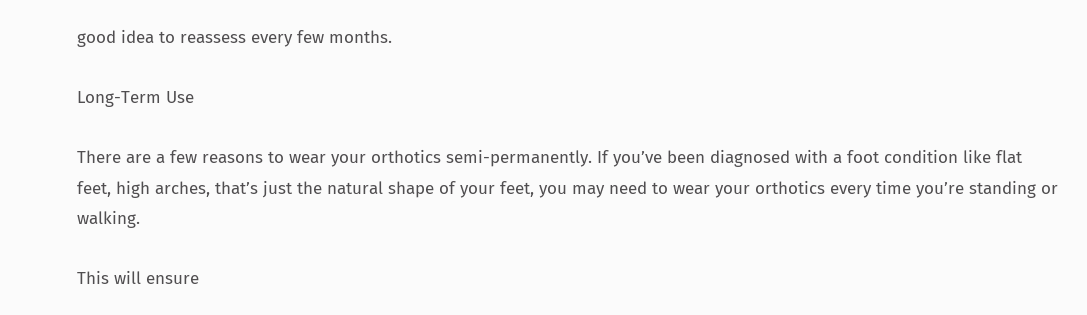good idea to reassess every few months.

Long-Term Use

There are a few reasons to wear your orthotics semi-permanently. If you’ve been diagnosed with a foot condition like flat feet, high arches, that’s just the natural shape of your feet, you may need to wear your orthotics every time you’re standing or walking.

This will ensure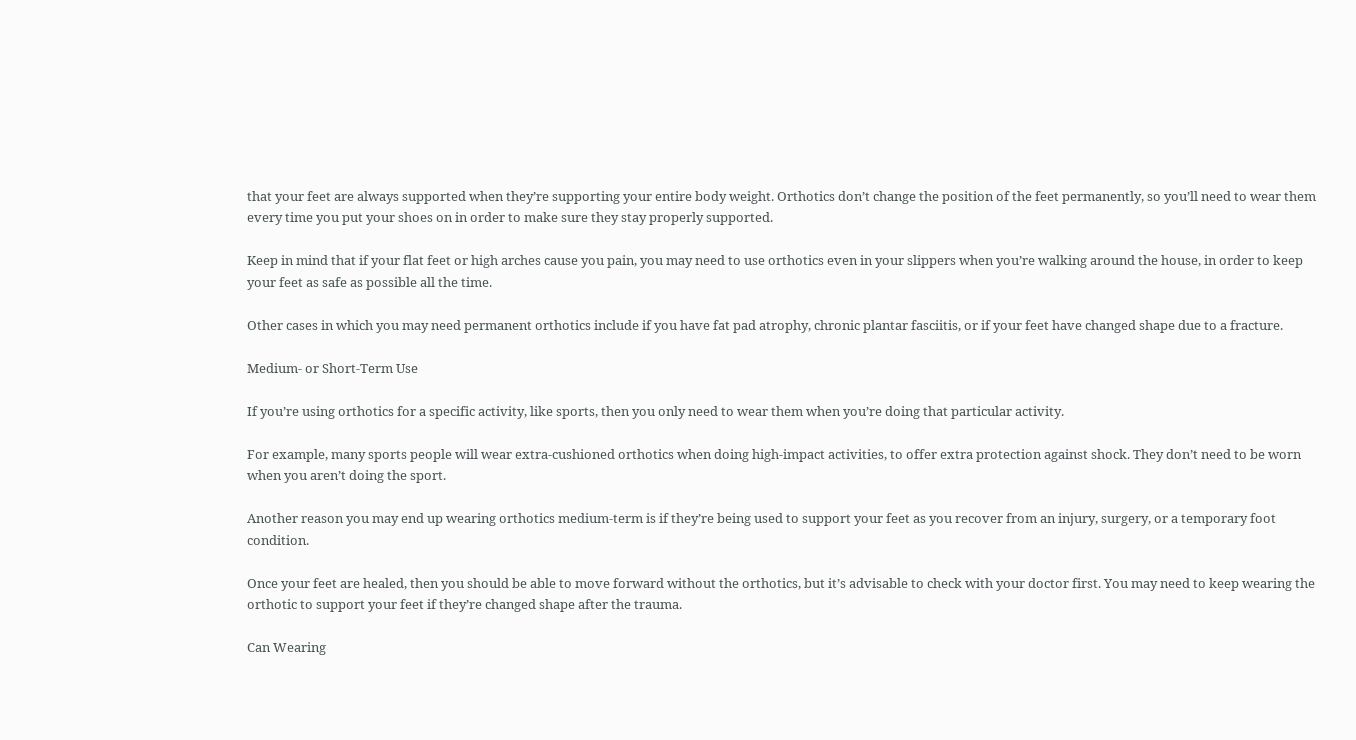that your feet are always supported when they’re supporting your entire body weight. Orthotics don’t change the position of the feet permanently, so you’ll need to wear them every time you put your shoes on in order to make sure they stay properly supported.

Keep in mind that if your flat feet or high arches cause you pain, you may need to use orthotics even in your slippers when you’re walking around the house, in order to keep your feet as safe as possible all the time.

Other cases in which you may need permanent orthotics include if you have fat pad atrophy, chronic plantar fasciitis, or if your feet have changed shape due to a fracture.

Medium- or Short-Term Use

If you’re using orthotics for a specific activity, like sports, then you only need to wear them when you’re doing that particular activity.

For example, many sports people will wear extra-cushioned orthotics when doing high-impact activities, to offer extra protection against shock. They don’t need to be worn when you aren’t doing the sport.

Another reason you may end up wearing orthotics medium-term is if they’re being used to support your feet as you recover from an injury, surgery, or a temporary foot condition.

Once your feet are healed, then you should be able to move forward without the orthotics, but it’s advisable to check with your doctor first. You may need to keep wearing the orthotic to support your feet if they’re changed shape after the trauma.

Can Wearing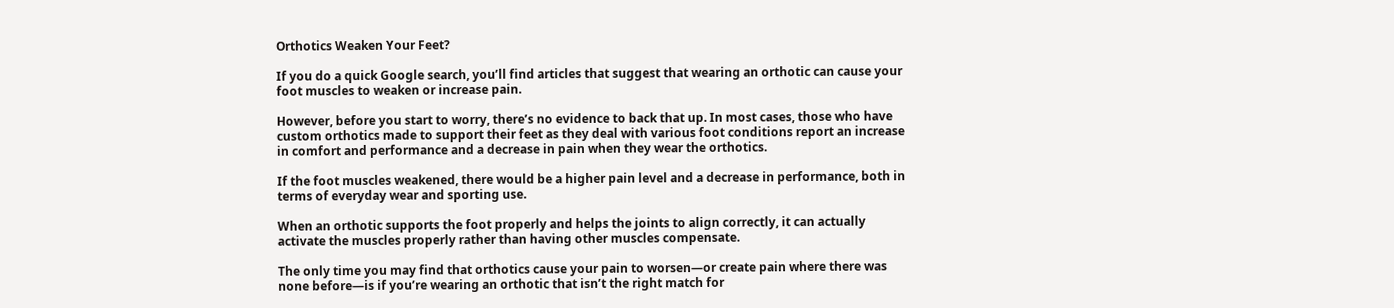Orthotics Weaken Your Feet?

If you do a quick Google search, you’ll find articles that suggest that wearing an orthotic can cause your foot muscles to weaken or increase pain.

However, before you start to worry, there’s no evidence to back that up. In most cases, those who have custom orthotics made to support their feet as they deal with various foot conditions report an increase in comfort and performance and a decrease in pain when they wear the orthotics.

If the foot muscles weakened, there would be a higher pain level and a decrease in performance, both in terms of everyday wear and sporting use.

When an orthotic supports the foot properly and helps the joints to align correctly, it can actually activate the muscles properly rather than having other muscles compensate.

The only time you may find that orthotics cause your pain to worsen—or create pain where there was none before—is if you’re wearing an orthotic that isn’t the right match for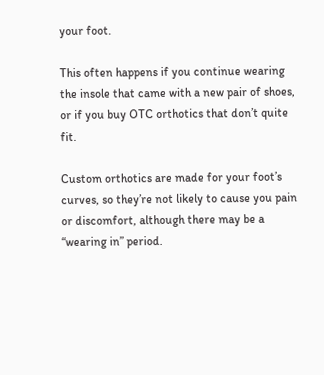your foot.

This often happens if you continue wearing the insole that came with a new pair of shoes, or if you buy OTC orthotics that don’t quite fit.

Custom orthotics are made for your foot’s curves, so they’re not likely to cause you pain or discomfort, although there may be a “wearing in” period.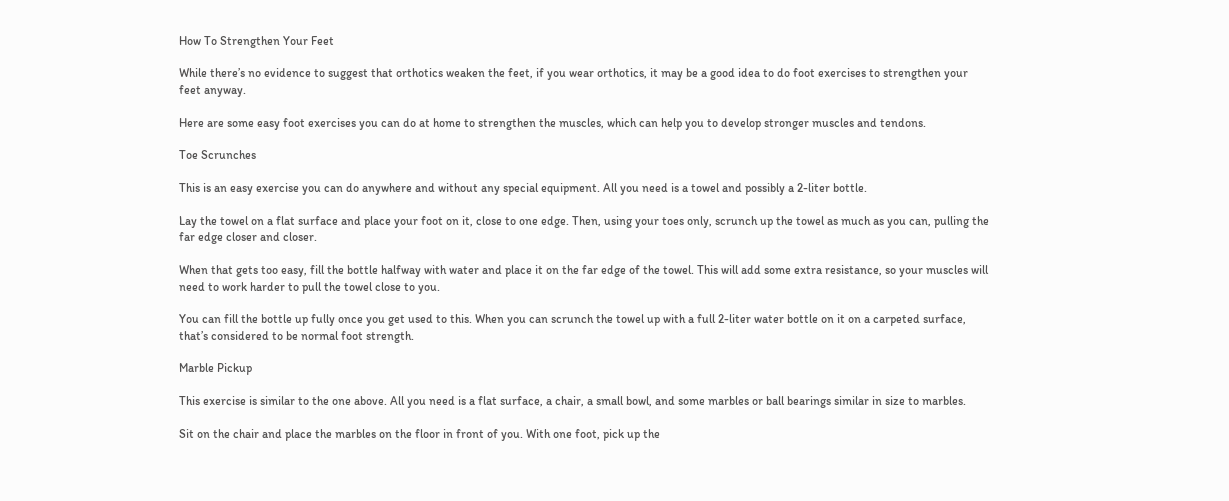How To Strengthen Your Feet

While there’s no evidence to suggest that orthotics weaken the feet, if you wear orthotics, it may be a good idea to do foot exercises to strengthen your feet anyway.

Here are some easy foot exercises you can do at home to strengthen the muscles, which can help you to develop stronger muscles and tendons.

Toe Scrunches

This is an easy exercise you can do anywhere and without any special equipment. All you need is a towel and possibly a 2-liter bottle.

Lay the towel on a flat surface and place your foot on it, close to one edge. Then, using your toes only, scrunch up the towel as much as you can, pulling the far edge closer and closer.

When that gets too easy, fill the bottle halfway with water and place it on the far edge of the towel. This will add some extra resistance, so your muscles will need to work harder to pull the towel close to you.

You can fill the bottle up fully once you get used to this. When you can scrunch the towel up with a full 2-liter water bottle on it on a carpeted surface, that’s considered to be normal foot strength.

Marble Pickup

This exercise is similar to the one above. All you need is a flat surface, a chair, a small bowl, and some marbles or ball bearings similar in size to marbles.

Sit on the chair and place the marbles on the floor in front of you. With one foot, pick up the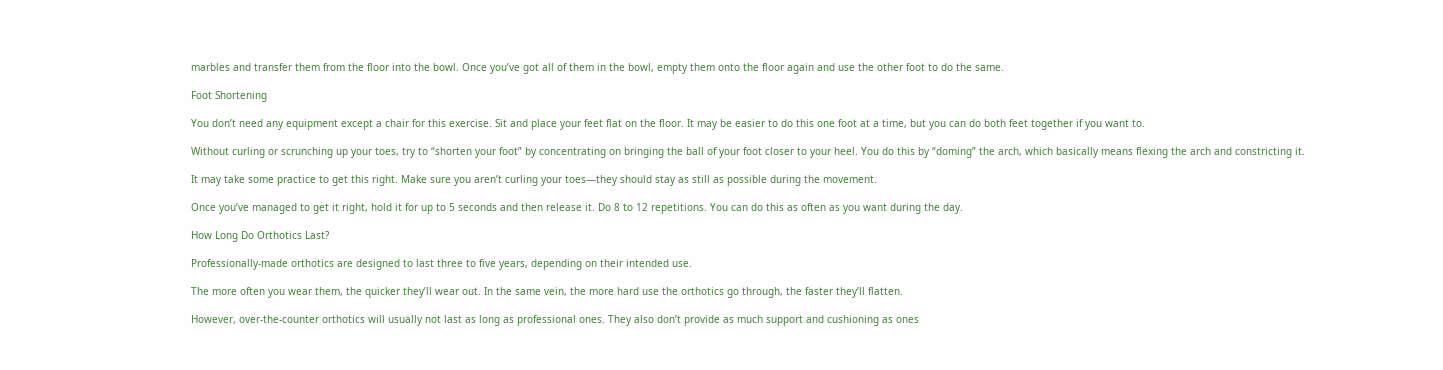marbles and transfer them from the floor into the bowl. Once you’ve got all of them in the bowl, empty them onto the floor again and use the other foot to do the same.

Foot Shortening

You don’t need any equipment except a chair for this exercise. Sit and place your feet flat on the floor. It may be easier to do this one foot at a time, but you can do both feet together if you want to.

Without curling or scrunching up your toes, try to “shorten your foot” by concentrating on bringing the ball of your foot closer to your heel. You do this by “doming” the arch, which basically means flexing the arch and constricting it.

It may take some practice to get this right. Make sure you aren’t curling your toes—they should stay as still as possible during the movement.

Once you’ve managed to get it right, hold it for up to 5 seconds and then release it. Do 8 to 12 repetitions. You can do this as often as you want during the day.

How Long Do Orthotics Last?

Professionally-made orthotics are designed to last three to five years, depending on their intended use.

The more often you wear them, the quicker they’ll wear out. In the same vein, the more hard use the orthotics go through, the faster they’ll flatten.

However, over-the-counter orthotics will usually not last as long as professional ones. They also don’t provide as much support and cushioning as ones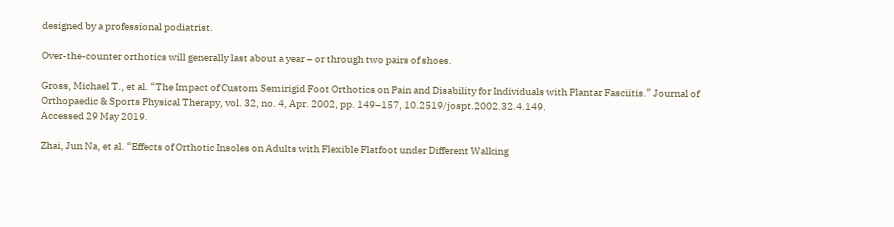designed by a professional podiatrist.

Over-the-counter orthotics will generally last about a year – or through two pairs of shoes.

Gross, Michael T., et al. “The Impact of Custom Semirigid Foot Orthotics on Pain and Disability for Individuals with Plantar Fasciitis.” Journal of Orthopaedic & Sports Physical Therapy, vol. 32, no. 4, Apr. 2002, pp. 149–157, 10.2519/jospt.2002.32.4.149.
Accessed 29 May 2019.

Zhai, Jun Na, et al. “Effects of Orthotic Insoles on Adults with Flexible Flatfoot under Different Walking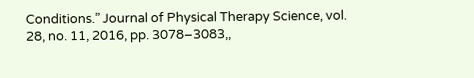Conditions.” Journal of Physical Therapy Science, vol. 28, no. 11, 2016, pp. 3078–3083,,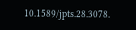10.1589/jpts.28.3078.